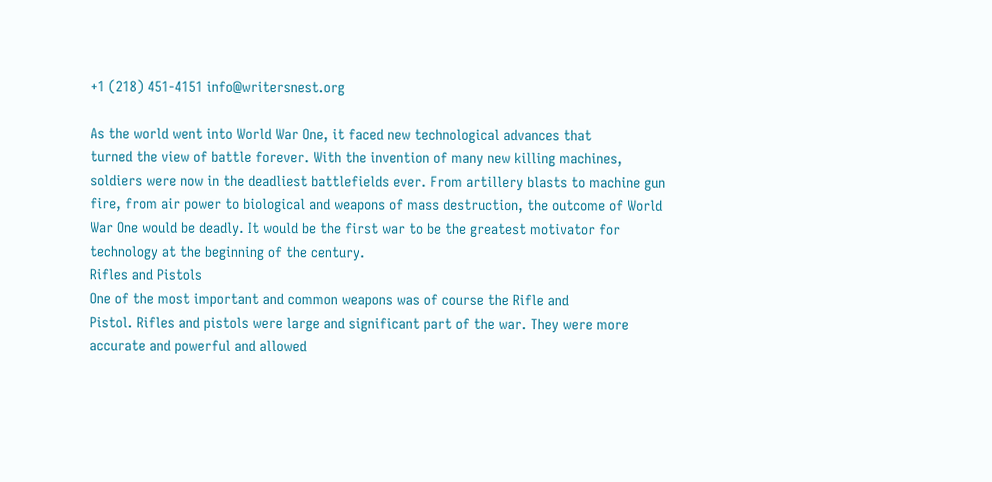+1 (218) 451-4151 info@writersnest.org

As the world went into World War One, it faced new technological advances that
turned the view of battle forever. With the invention of many new killing machines,
soldiers were now in the deadliest battlefields ever. From artillery blasts to machine gun
fire, from air power to biological and weapons of mass destruction, the outcome of World
War One would be deadly. It would be the first war to be the greatest motivator for
technology at the beginning of the century.
Rifles and Pistols
One of the most important and common weapons was of course the Rifle and
Pistol. Rifles and pistols were large and significant part of the war. They were more
accurate and powerful and allowed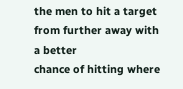the men to hit a target from further away with a better
chance of hitting where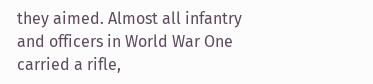they aimed. Almost all infantry and officers in World War One
carried a rifle,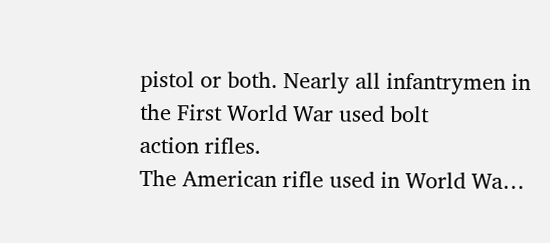pistol or both. Nearly all infantrymen in the First World War used bolt
action rifles.
The American rifle used in World Wa…